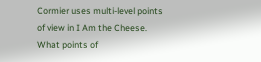Cormier uses multi-level points of view in I Am the Cheese. What points of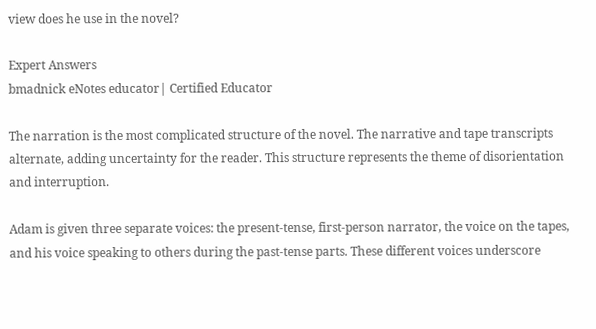view does he use in the novel?

Expert Answers
bmadnick eNotes educator| Certified Educator

The narration is the most complicated structure of the novel. The narrative and tape transcripts alternate, adding uncertainty for the reader. This structure represents the theme of disorientation and interruption.

Adam is given three separate voices: the present-tense, first-person narrator, the voice on the tapes, and his voice speaking to others during the past-tense parts. These different voices underscore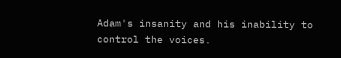Adam's insanity and his inability to control the voices.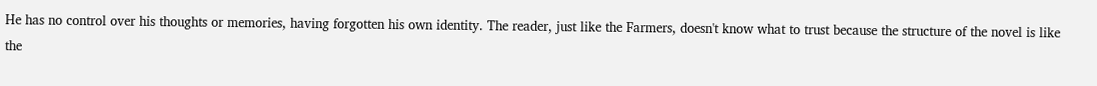He has no control over his thoughts or memories, having forgotten his own identity. The reader, just like the Farmers, doesn't know what to trust because the structure of the novel is like the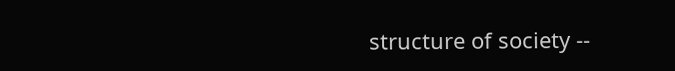structure of society --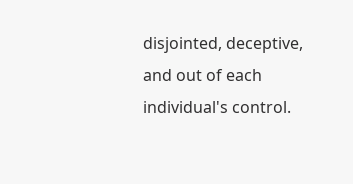disjointed, deceptive, and out of each individual's control.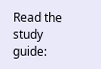Read the study guide: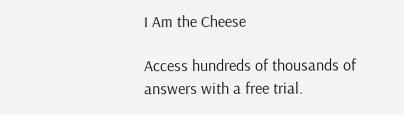I Am the Cheese

Access hundreds of thousands of answers with a free trial.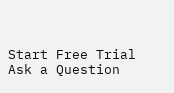Start Free Trial
Ask a Question